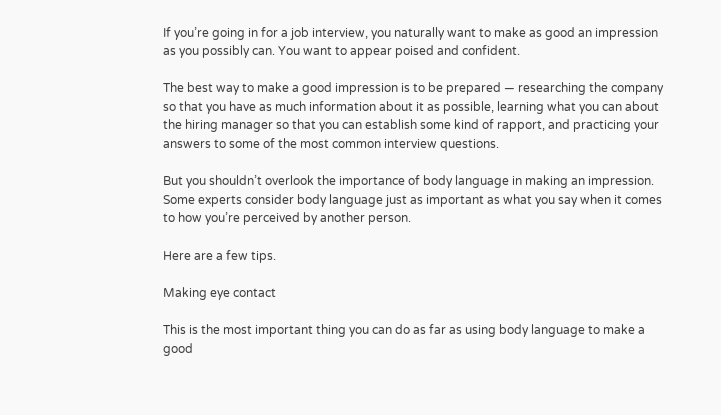If you’re going in for a job interview, you naturally want to make as good an impression as you possibly can. You want to appear poised and confident.

The best way to make a good impression is to be prepared — researching the company so that you have as much information about it as possible, learning what you can about the hiring manager so that you can establish some kind of rapport, and practicing your answers to some of the most common interview questions.

But you shouldn’t overlook the importance of body language in making an impression. Some experts consider body language just as important as what you say when it comes to how you’re perceived by another person.

Here are a few tips.

Making eye contact

This is the most important thing you can do as far as using body language to make a good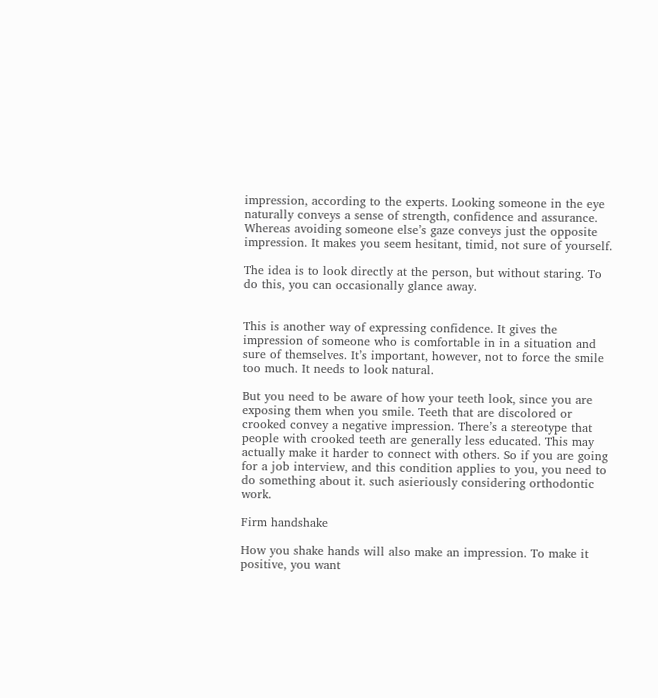impression, according to the experts. Looking someone in the eye naturally conveys a sense of strength, confidence and assurance. Whereas avoiding someone else’s gaze conveys just the opposite impression. It makes you seem hesitant, timid, not sure of yourself.

The idea is to look directly at the person, but without staring. To do this, you can occasionally glance away.


This is another way of expressing confidence. It gives the impression of someone who is comfortable in in a situation and sure of themselves. It’s important, however, not to force the smile too much. It needs to look natural.

But you need to be aware of how your teeth look, since you are exposing them when you smile. Teeth that are discolored or crooked convey a negative impression. There’s a stereotype that people with crooked teeth are generally less educated. This may actually make it harder to connect with others. So if you are going for a job interview, and this condition applies to you, you need to do something about it. such asieriously considering orthodontic work.

Firm handshake

How you shake hands will also make an impression. To make it positive, you want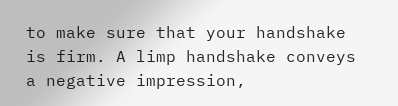to make sure that your handshake is firm. A limp handshake conveys a negative impression,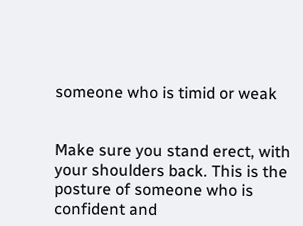someone who is timid or weak


Make sure you stand erect, with your shoulders back. This is the posture of someone who is confident and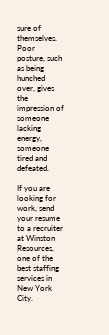sure of themselves. Poor posture, such as being hunched over, gives the impression of someone lacking energy, someone tired and defeated.

If you are looking for work, send your resume to a recruiter at Winston Resources, one of the best staffing services in New York City.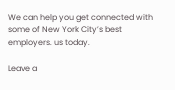We can help you get connected with some of New York City’s best employers. us today.

Leave a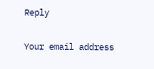Reply

Your email address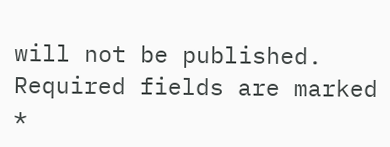will not be published. Required fields are marked *